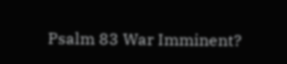Psalm 83 War Imminent?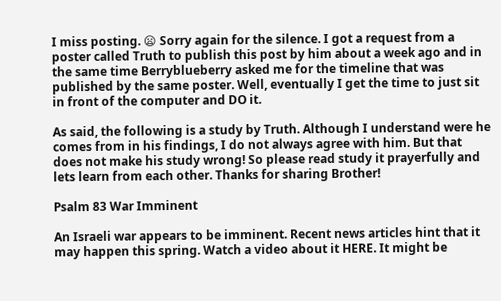I miss posting. 😦 Sorry again for the silence. I got a request from a poster called Truth to publish this post by him about a week ago and in the same time Berryblueberry asked me for the timeline that was published by the same poster. Well, eventually I get the time to just sit in front of the computer and DO it.

As said, the following is a study by Truth. Although I understand were he comes from in his findings, I do not always agree with him. But that does not make his study wrong! So please read study it prayerfully and lets learn from each other. Thanks for sharing Brother!

Psalm 83 War Imminent

An Israeli war appears to be imminent. Recent news articles hint that it may happen this spring. Watch a video about it HERE. It might be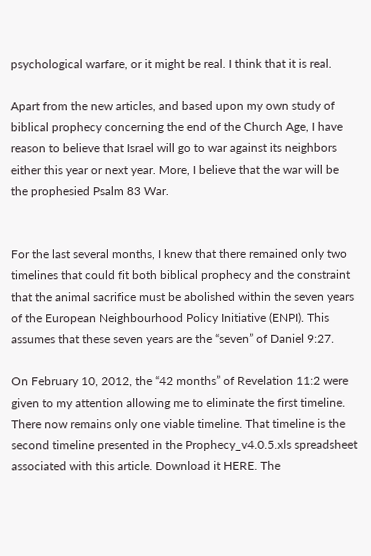psychological warfare, or it might be real. I think that it is real.

Apart from the new articles, and based upon my own study of biblical prophecy concerning the end of the Church Age, I have reason to believe that Israel will go to war against its neighbors either this year or next year. More, I believe that the war will be the prophesied Psalm 83 War.


For the last several months, I knew that there remained only two timelines that could fit both biblical prophecy and the constraint that the animal sacrifice must be abolished within the seven years of the European Neighbourhood Policy Initiative (ENPI). This assumes that these seven years are the “seven” of Daniel 9:27.

On February 10, 2012, the “42 months” of Revelation 11:2 were given to my attention allowing me to eliminate the first timeline. There now remains only one viable timeline. That timeline is the second timeline presented in the Prophecy_v4.0.5.xls spreadsheet  associated with this article. Download it HERE. The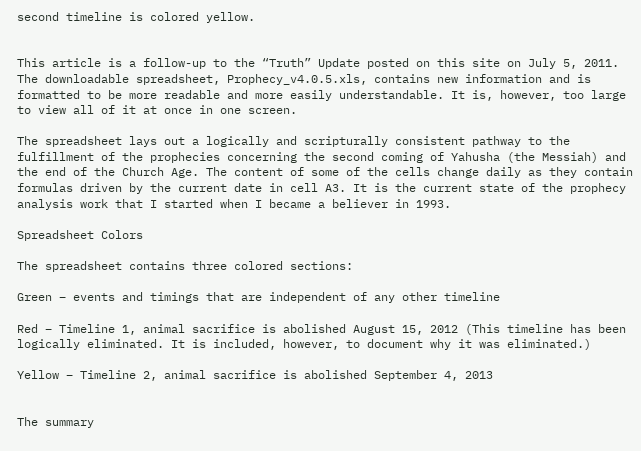second timeline is colored yellow.


This article is a follow-up to the “Truth” Update posted on this site on July 5, 2011. The downloadable spreadsheet, Prophecy_v4.0.5.xls, contains new information and is formatted to be more readable and more easily understandable. It is, however, too large to view all of it at once in one screen.

The spreadsheet lays out a logically and scripturally consistent pathway to the fulfillment of the prophecies concerning the second coming of Yahusha (the Messiah) and the end of the Church Age. The content of some of the cells change daily as they contain formulas driven by the current date in cell A3. It is the current state of the prophecy analysis work that I started when I became a believer in 1993.

Spreadsheet Colors

The spreadsheet contains three colored sections:

Green – events and timings that are independent of any other timeline

Red – Timeline 1, animal sacrifice is abolished August 15, 2012 (This timeline has been logically eliminated. It is included, however, to document why it was eliminated.)

Yellow – Timeline 2, animal sacrifice is abolished September 4, 2013


The summary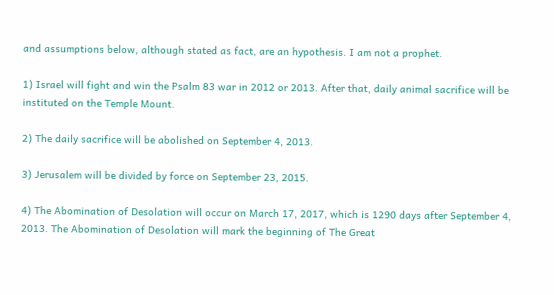and assumptions below, although stated as fact, are an hypothesis. I am not a prophet.

1) Israel will fight and win the Psalm 83 war in 2012 or 2013. After that, daily animal sacrifice will be instituted on the Temple Mount.

2) The daily sacrifice will be abolished on September 4, 2013.

3) Jerusalem will be divided by force on September 23, 2015.

4) The Abomination of Desolation will occur on March 17, 2017, which is 1290 days after September 4, 2013. The Abomination of Desolation will mark the beginning of The Great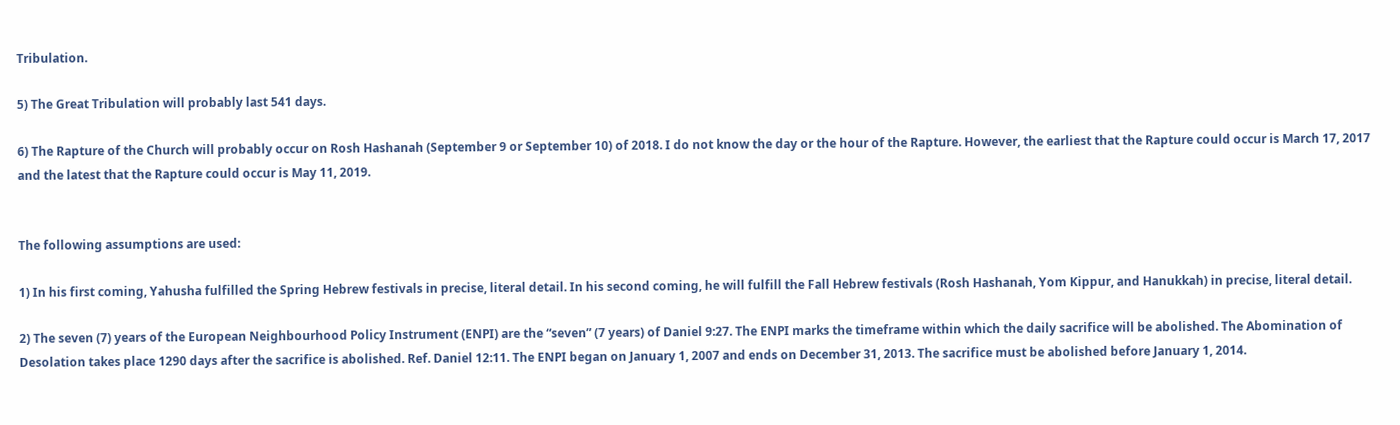Tribulation.

5) The Great Tribulation will probably last 541 days.

6) The Rapture of the Church will probably occur on Rosh Hashanah (September 9 or September 10) of 2018. I do not know the day or the hour of the Rapture. However, the earliest that the Rapture could occur is March 17, 2017 and the latest that the Rapture could occur is May 11, 2019.


The following assumptions are used:

1) In his first coming, Yahusha fulfilled the Spring Hebrew festivals in precise, literal detail. In his second coming, he will fulfill the Fall Hebrew festivals (Rosh Hashanah, Yom Kippur, and Hanukkah) in precise, literal detail.

2) The seven (7) years of the European Neighbourhood Policy Instrument (ENPI) are the “seven” (7 years) of Daniel 9:27. The ENPI marks the timeframe within which the daily sacrifice will be abolished. The Abomination of Desolation takes place 1290 days after the sacrifice is abolished. Ref. Daniel 12:11. The ENPI began on January 1, 2007 and ends on December 31, 2013. The sacrifice must be abolished before January 1, 2014.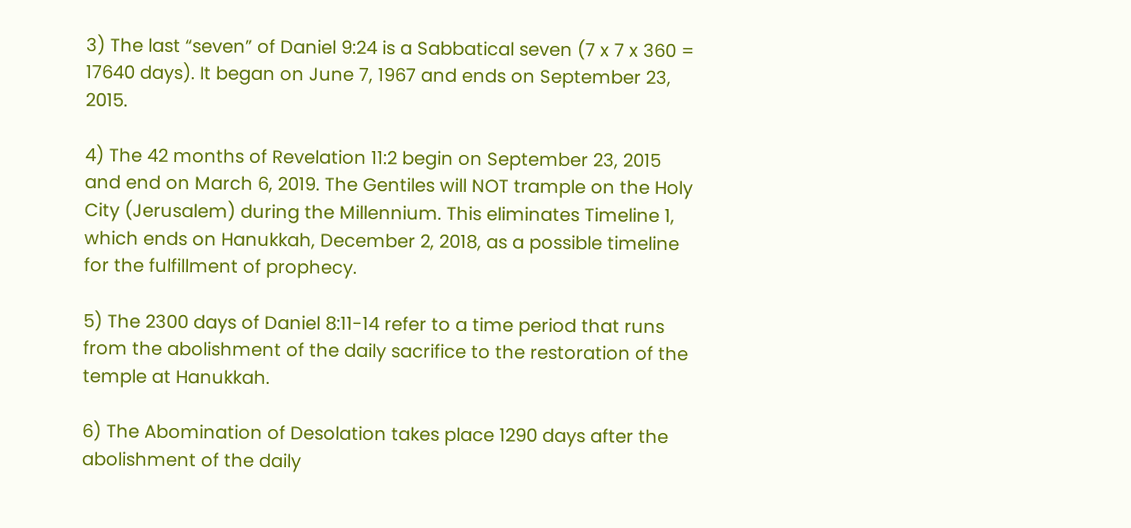3) The last “seven” of Daniel 9:24 is a Sabbatical seven (7 x 7 x 360 = 17640 days). It began on June 7, 1967 and ends on September 23, 2015.

4) The 42 months of Revelation 11:2 begin on September 23, 2015 and end on March 6, 2019. The Gentiles will NOT trample on the Holy City (Jerusalem) during the Millennium. This eliminates Timeline 1, which ends on Hanukkah, December 2, 2018, as a possible timeline for the fulfillment of prophecy.

5) The 2300 days of Daniel 8:11-14 refer to a time period that runs from the abolishment of the daily sacrifice to the restoration of the temple at Hanukkah.

6) The Abomination of Desolation takes place 1290 days after the abolishment of the daily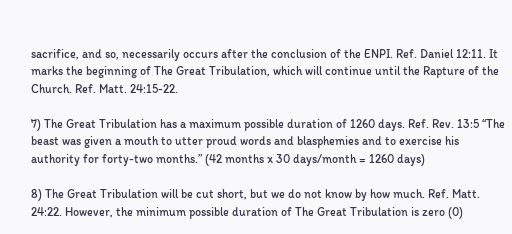sacrifice, and so, necessarily occurs after the conclusion of the ENPI. Ref. Daniel 12:11. It marks the beginning of The Great Tribulation, which will continue until the Rapture of the Church. Ref. Matt. 24:15-22.

7) The Great Tribulation has a maximum possible duration of 1260 days. Ref. Rev. 13:5 “The beast was given a mouth to utter proud words and blasphemies and to exercise his authority for forty-two months.” (42 months x 30 days/month = 1260 days)

8) The Great Tribulation will be cut short, but we do not know by how much. Ref. Matt. 24:22. However, the minimum possible duration of The Great Tribulation is zero (0)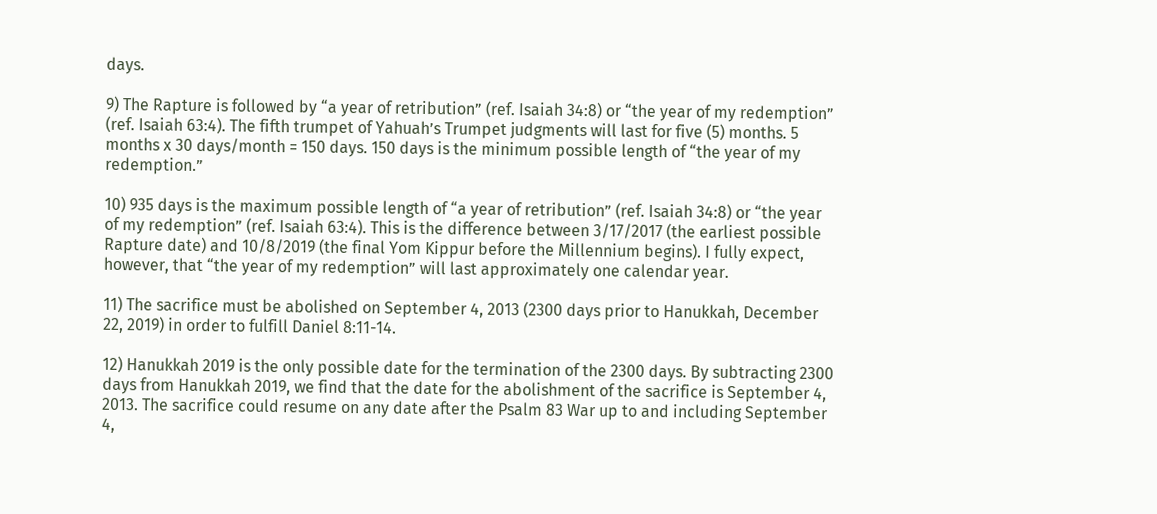days.

9) The Rapture is followed by “a year of retribution” (ref. Isaiah 34:8) or “the year of my redemption” (ref. Isaiah 63:4). The fifth trumpet of Yahuah’s Trumpet judgments will last for five (5) months. 5 months x 30 days/month = 150 days. 150 days is the minimum possible length of “the year of my redemption.”

10) 935 days is the maximum possible length of “a year of retribution” (ref. Isaiah 34:8) or “the year of my redemption” (ref. Isaiah 63:4). This is the difference between 3/17/2017 (the earliest possible Rapture date) and 10/8/2019 (the final Yom Kippur before the Millennium begins). I fully expect, however, that “the year of my redemption” will last approximately one calendar year.

11) The sacrifice must be abolished on September 4, 2013 (2300 days prior to Hanukkah, December 22, 2019) in order to fulfill Daniel 8:11-14.

12) Hanukkah 2019 is the only possible date for the termination of the 2300 days. By subtracting 2300 days from Hanukkah 2019, we find that the date for the abolishment of the sacrifice is September 4, 2013. The sacrifice could resume on any date after the Psalm 83 War up to and including September 4,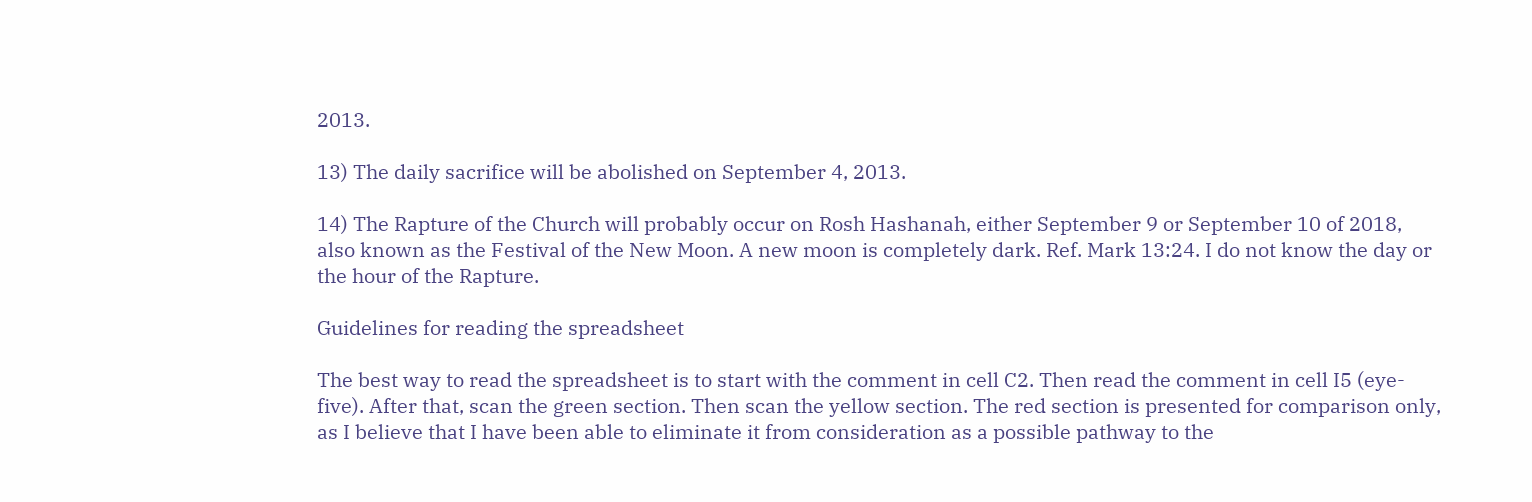2013.

13) The daily sacrifice will be abolished on September 4, 2013.

14) The Rapture of the Church will probably occur on Rosh Hashanah, either September 9 or September 10 of 2018, also known as the Festival of the New Moon. A new moon is completely dark. Ref. Mark 13:24. I do not know the day or the hour of the Rapture.

Guidelines for reading the spreadsheet

The best way to read the spreadsheet is to start with the comment in cell C2. Then read the comment in cell I5 (eye-five). After that, scan the green section. Then scan the yellow section. The red section is presented for comparison only, as I believe that I have been able to eliminate it from consideration as a possible pathway to the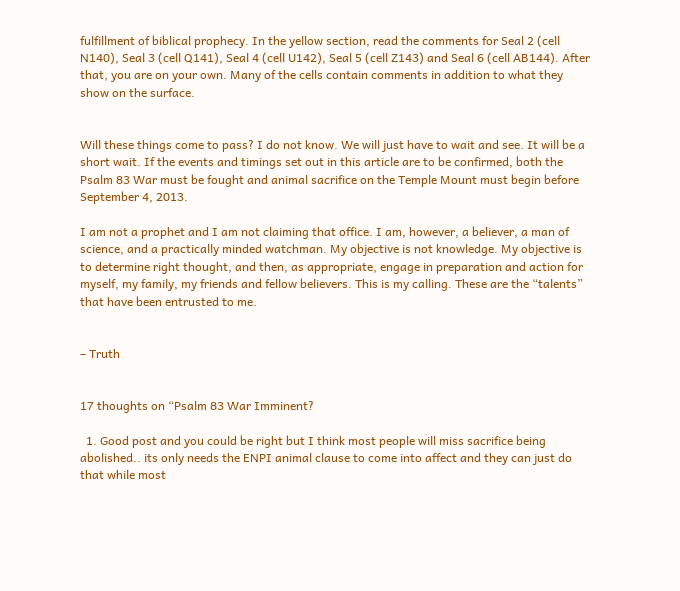fulfillment of biblical prophecy. In the yellow section, read the comments for Seal 2 (cell N140), Seal 3 (cell Q141), Seal 4 (cell U142), Seal 5 (cell Z143) and Seal 6 (cell AB144). After that, you are on your own. Many of the cells contain comments in addition to what they show on the surface.


Will these things come to pass? I do not know. We will just have to wait and see. It will be a short wait. If the events and timings set out in this article are to be confirmed, both the Psalm 83 War must be fought and animal sacrifice on the Temple Mount must begin before September 4, 2013.

I am not a prophet and I am not claiming that office. I am, however, a believer, a man of science, and a practically minded watchman. My objective is not knowledge. My objective is to determine right thought, and then, as appropriate, engage in preparation and action for myself, my family, my friends and fellow believers. This is my calling. These are the “talents” that have been entrusted to me.


– Truth


17 thoughts on “Psalm 83 War Imminent?

  1. Good post and you could be right but I think most people will miss sacrifice being abolished.. its only needs the ENPI animal clause to come into affect and they can just do that while most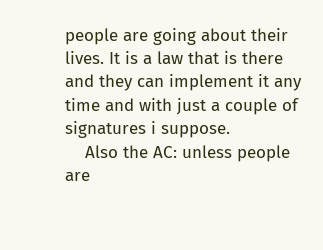people are going about their lives. It is a law that is there and they can implement it any time and with just a couple of signatures i suppose.
    Also the AC: unless people are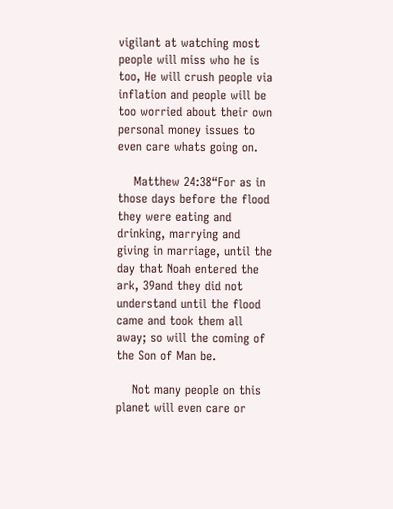vigilant at watching most people will miss who he is too, He will crush people via inflation and people will be too worried about their own personal money issues to even care whats going on.

    Matthew 24:38“For as in those days before the flood they were eating and drinking, marrying and giving in marriage, until the day that Noah entered the ark, 39and they did not understand until the flood came and took them all away; so will the coming of the Son of Man be.

    Not many people on this planet will even care or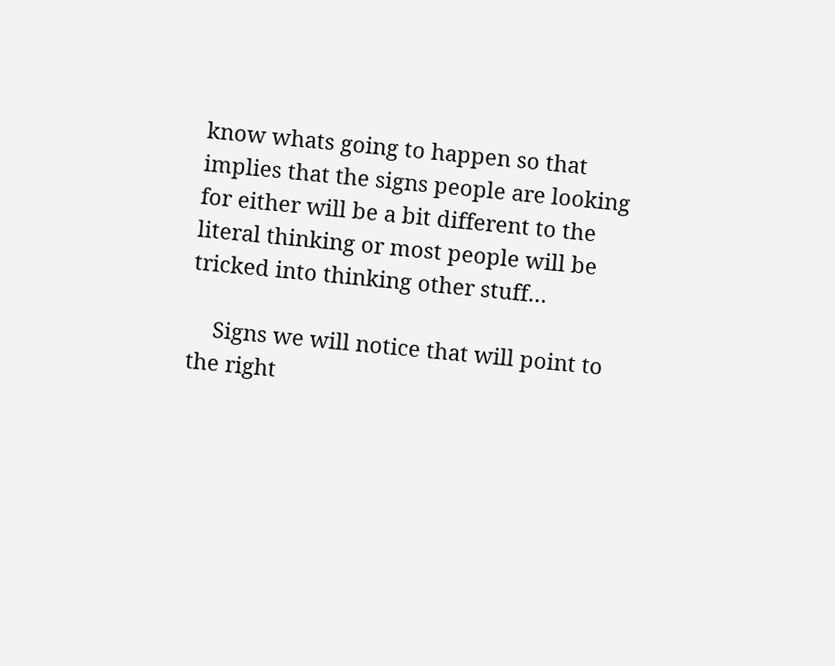know whats going to happen so that implies that the signs people are looking for either will be a bit different to the literal thinking or most people will be tricked into thinking other stuff…

    Signs we will notice that will point to the right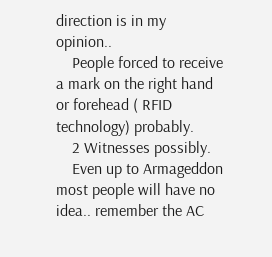direction is in my opinion..
    People forced to receive a mark on the right hand or forehead ( RFID technology) probably.
    2 Witnesses possibly.
    Even up to Armageddon most people will have no idea.. remember the AC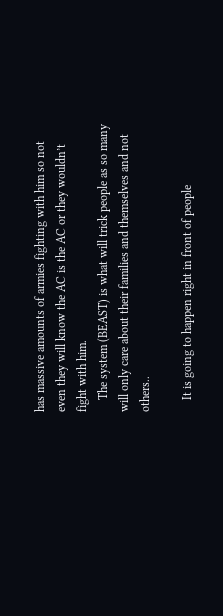has massive amounts of armies fighting with him so not even they will know the AC is the AC or they wouldn’t fight with him.
    The system (BEAST) is what will trick people as so many will only care about their families and themselves and not others..

    It is going to happen right in front of people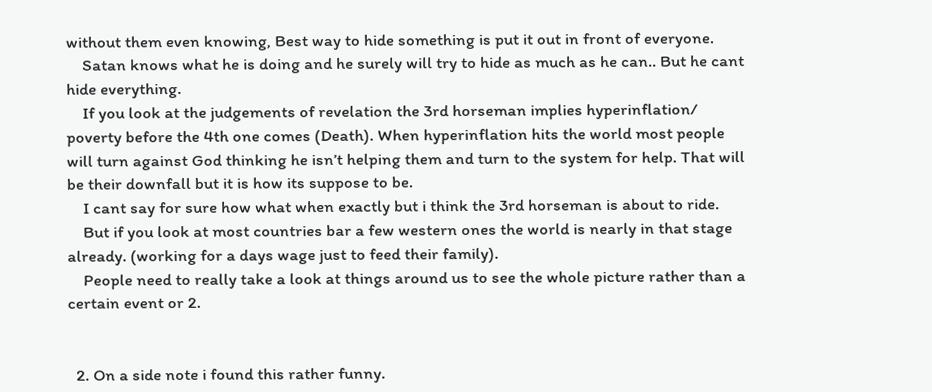without them even knowing, Best way to hide something is put it out in front of everyone.
    Satan knows what he is doing and he surely will try to hide as much as he can.. But he cant hide everything.
    If you look at the judgements of revelation the 3rd horseman implies hyperinflation/ poverty before the 4th one comes (Death). When hyperinflation hits the world most people will turn against God thinking he isn’t helping them and turn to the system for help. That will be their downfall but it is how its suppose to be.
    I cant say for sure how what when exactly but i think the 3rd horseman is about to ride.
    But if you look at most countries bar a few western ones the world is nearly in that stage already. (working for a days wage just to feed their family).
    People need to really take a look at things around us to see the whole picture rather than a certain event or 2.


  2. On a side note i found this rather funny.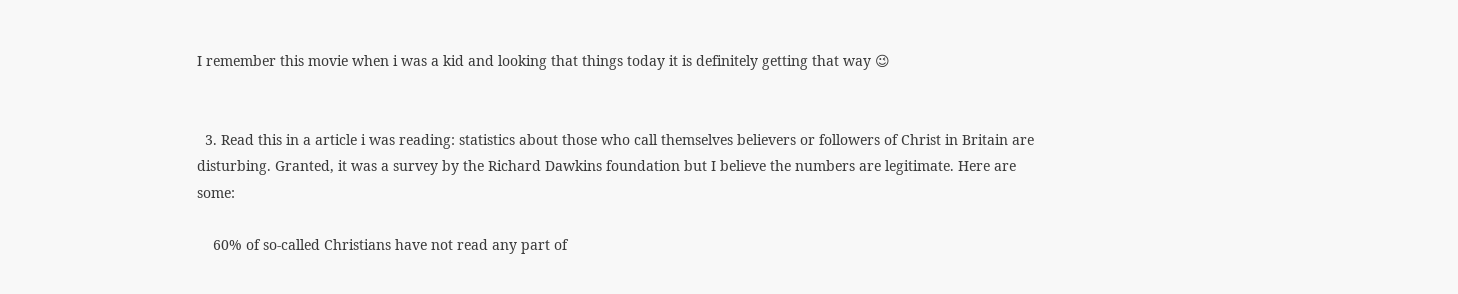I remember this movie when i was a kid and looking that things today it is definitely getting that way 😉


  3. Read this in a article i was reading: statistics about those who call themselves believers or followers of Christ in Britain are disturbing. Granted, it was a survey by the Richard Dawkins foundation but I believe the numbers are legitimate. Here are some:

    60% of so-called Christians have not read any part of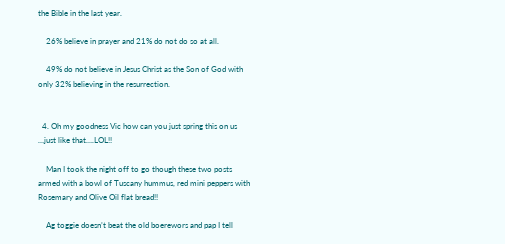the Bible in the last year.

    26% believe in prayer and 21% do not do so at all.

    49% do not believe in Jesus Christ as the Son of God with only 32% believing in the resurrection.


  4. Oh my goodness Vic how can you just spring this on us …just like that….LOL!!

    Man I took the night off to go though these two posts armed with a bowl of Tuscany hummus, red mini peppers with Rosemary and Olive Oil flat bread!!

    Ag toggie doesn’t beat the old boerewors and pap I tell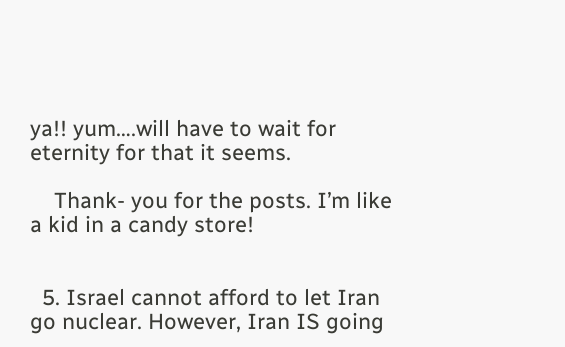ya!! yum….will have to wait for eternity for that it seems.

    Thank- you for the posts. I’m like a kid in a candy store!


  5. Israel cannot afford to let Iran go nuclear. However, Iran IS going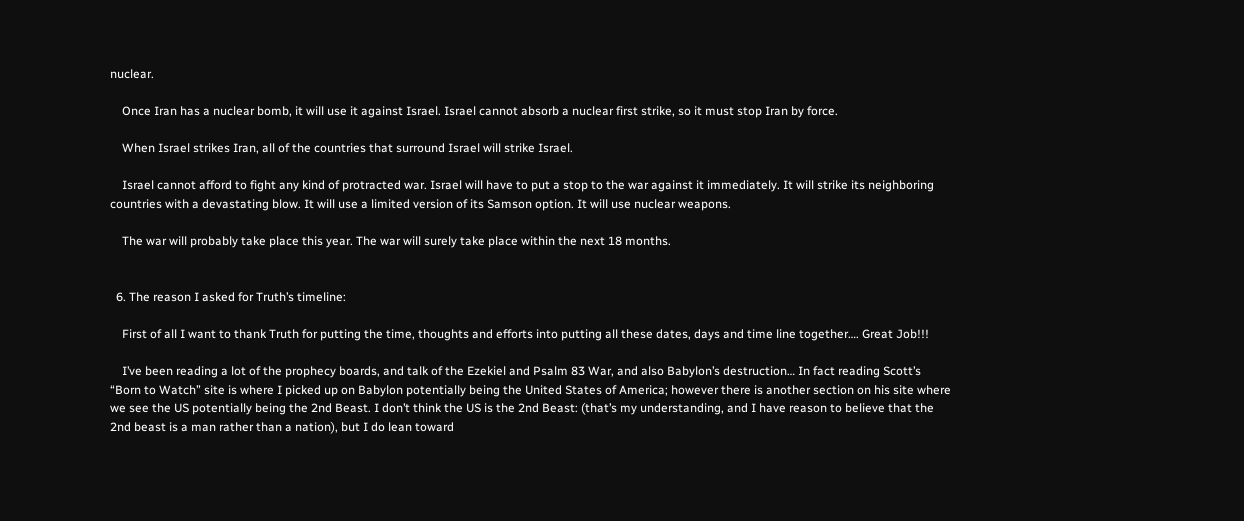nuclear.

    Once Iran has a nuclear bomb, it will use it against Israel. Israel cannot absorb a nuclear first strike, so it must stop Iran by force.

    When Israel strikes Iran, all of the countries that surround Israel will strike Israel.

    Israel cannot afford to fight any kind of protracted war. Israel will have to put a stop to the war against it immediately. It will strike its neighboring countries with a devastating blow. It will use a limited version of its Samson option. It will use nuclear weapons.

    The war will probably take place this year. The war will surely take place within the next 18 months.


  6. The reason I asked for Truth’s timeline:

    First of all I want to thank Truth for putting the time, thoughts and efforts into putting all these dates, days and time line together…. Great Job!!!

    I’ve been reading a lot of the prophecy boards, and talk of the Ezekiel and Psalm 83 War, and also Babylon’s destruction… In fact reading Scott’s “Born to Watch” site is where I picked up on Babylon potentially being the United States of America; however there is another section on his site where we see the US potentially being the 2nd Beast. I don’t think the US is the 2nd Beast: (that’s my understanding, and I have reason to believe that the 2nd beast is a man rather than a nation), but I do lean toward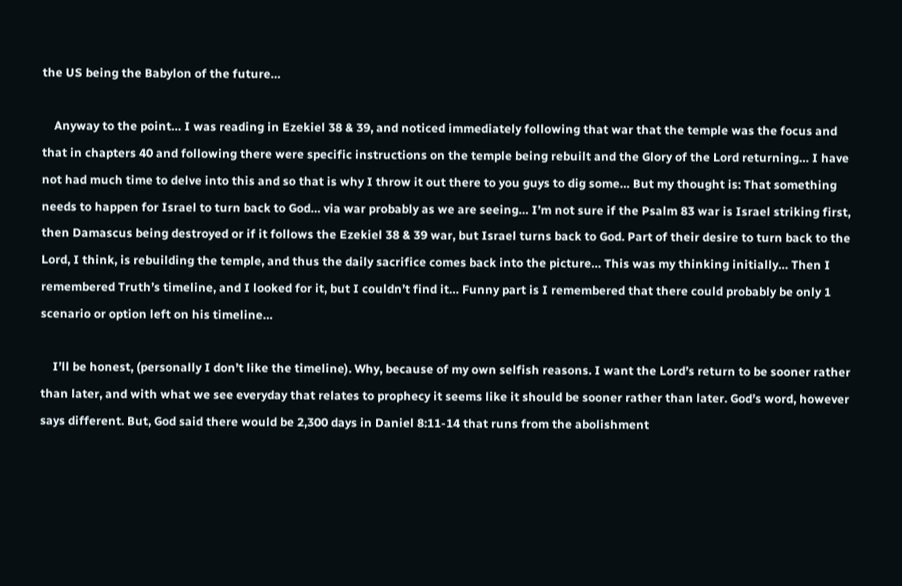the US being the Babylon of the future…

    Anyway to the point… I was reading in Ezekiel 38 & 39, and noticed immediately following that war that the temple was the focus and that in chapters 40 and following there were specific instructions on the temple being rebuilt and the Glory of the Lord returning… I have not had much time to delve into this and so that is why I throw it out there to you guys to dig some… But my thought is: That something needs to happen for Israel to turn back to God… via war probably as we are seeing… I’m not sure if the Psalm 83 war is Israel striking first, then Damascus being destroyed or if it follows the Ezekiel 38 & 39 war, but Israel turns back to God. Part of their desire to turn back to the Lord, I think, is rebuilding the temple, and thus the daily sacrifice comes back into the picture… This was my thinking initially… Then I remembered Truth’s timeline, and I looked for it, but I couldn’t find it… Funny part is I remembered that there could probably be only 1 scenario or option left on his timeline…

    I’ll be honest, (personally I don’t like the timeline). Why, because of my own selfish reasons. I want the Lord’s return to be sooner rather than later, and with what we see everyday that relates to prophecy it seems like it should be sooner rather than later. God’s word, however says different. But, God said there would be 2,300 days in Daniel 8:11-14 that runs from the abolishment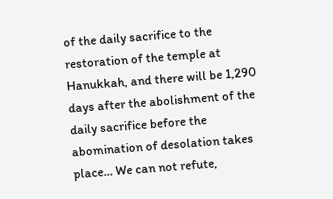of the daily sacrifice to the restoration of the temple at Hanukkah, and there will be 1,290 days after the abolishment of the daily sacrifice before the abomination of desolation takes place… We can not refute,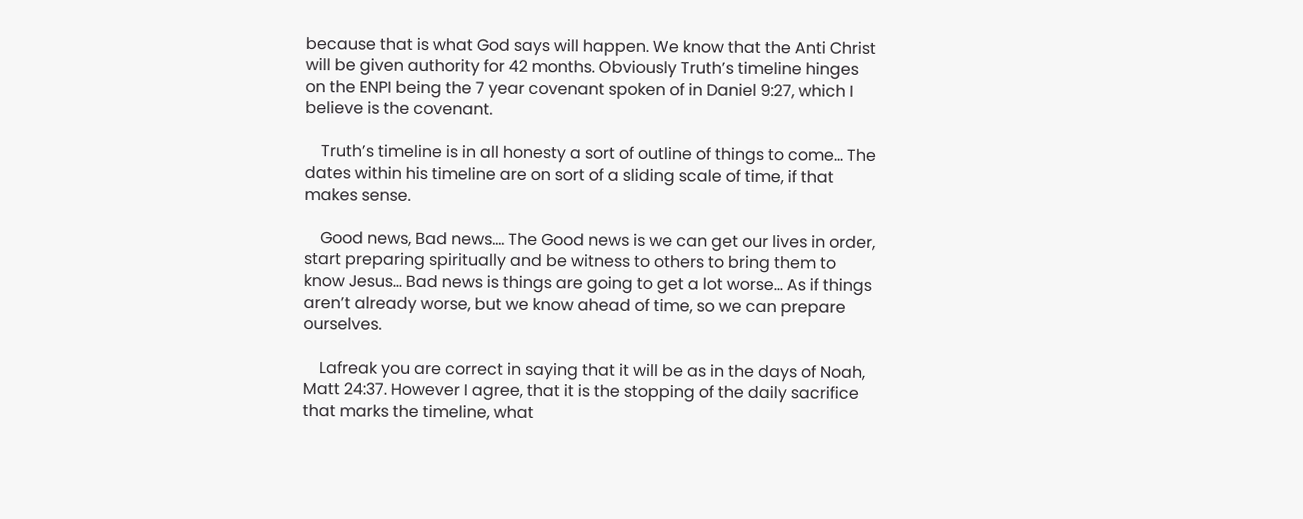because that is what God says will happen. We know that the Anti Christ will be given authority for 42 months. Obviously Truth’s timeline hinges on the ENPI being the 7 year covenant spoken of in Daniel 9:27, which I believe is the covenant.

    Truth’s timeline is in all honesty a sort of outline of things to come… The dates within his timeline are on sort of a sliding scale of time, if that makes sense.

    Good news, Bad news…. The Good news is we can get our lives in order, start preparing spiritually and be witness to others to bring them to know Jesus… Bad news is things are going to get a lot worse… As if things aren’t already worse, but we know ahead of time, so we can prepare ourselves.

    Lafreak you are correct in saying that it will be as in the days of Noah, Matt 24:37. However I agree, that it is the stopping of the daily sacrifice that marks the timeline, what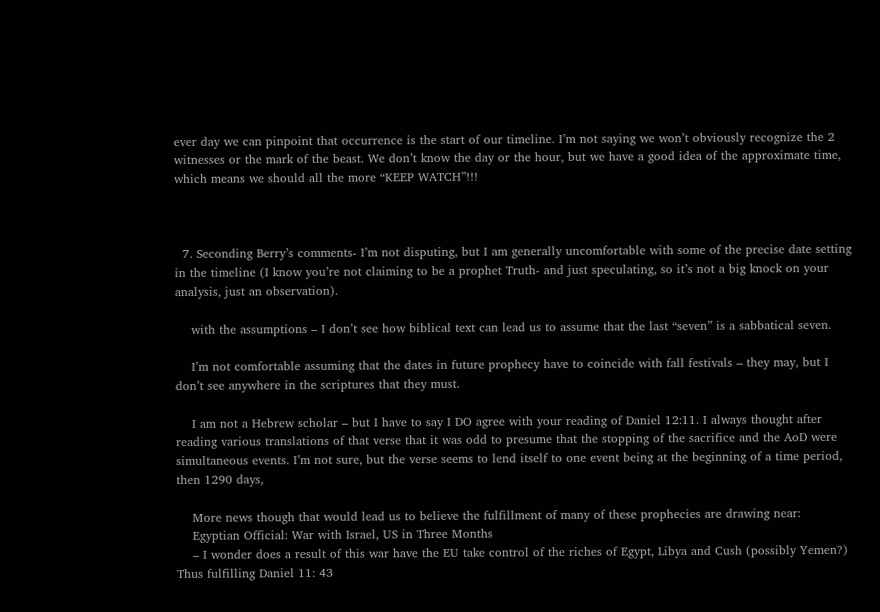ever day we can pinpoint that occurrence is the start of our timeline. I’m not saying we won’t obviously recognize the 2 witnesses or the mark of the beast. We don’t know the day or the hour, but we have a good idea of the approximate time, which means we should all the more “KEEP WATCH”!!!



  7. Seconding Berry’s comments- I’m not disputing, but I am generally uncomfortable with some of the precise date setting in the timeline (I know you’re not claiming to be a prophet Truth- and just speculating, so it’s not a big knock on your analysis, just an observation).

    with the assumptions – I don’t see how biblical text can lead us to assume that the last “seven” is a sabbatical seven.

    I’m not comfortable assuming that the dates in future prophecy have to coincide with fall festivals – they may, but I don’t see anywhere in the scriptures that they must.

    I am not a Hebrew scholar – but I have to say I DO agree with your reading of Daniel 12:11. I always thought after reading various translations of that verse that it was odd to presume that the stopping of the sacrifice and the AoD were simultaneous events. I’m not sure, but the verse seems to lend itself to one event being at the beginning of a time period, then 1290 days,

    More news though that would lead us to believe the fulfillment of many of these prophecies are drawing near:
    Egyptian Official: War with Israel, US in Three Months
    – I wonder does a result of this war have the EU take control of the riches of Egypt, Libya and Cush (possibly Yemen?) Thus fulfilling Daniel 11: 43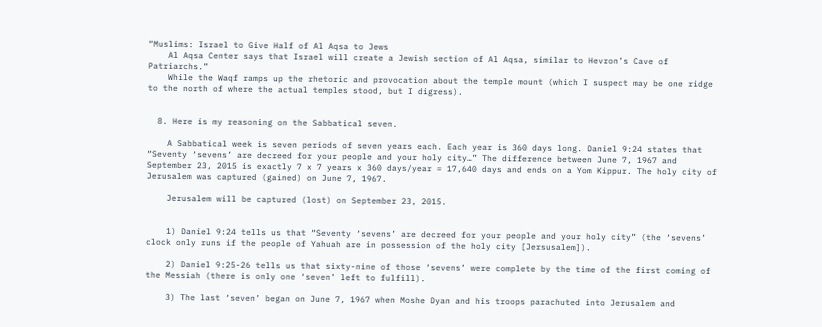“Muslims: Israel to Give Half of Al Aqsa to Jews
    Al Aqsa Center says that Israel will create a Jewish section of Al Aqsa, similar to Hevron’s Cave of Patriarchs.”
    While the Waqf ramps up the rhetoric and provocation about the temple mount (which I suspect may be one ridge to the north of where the actual temples stood, but I digress).


  8. Here is my reasoning on the Sabbatical seven.

    A Sabbatical week is seven periods of seven years each. Each year is 360 days long. Daniel 9:24 states that “Seventy ‘sevens’ are decreed for your people and your holy city…” The difference between June 7, 1967 and September 23, 2015 is exactly 7 x 7 years x 360 days/year = 17,640 days and ends on a Yom Kippur. The holy city of Jerusalem was captured (gained) on June 7, 1967.

    Jerusalem will be captured (lost) on September 23, 2015.


    1) Daniel 9:24 tells us that “Seventy ‘sevens’ are decreed for your people and your holy city” (the ‘sevens’ clock only runs if the people of Yahuah are in possession of the holy city [Jersusalem]).

    2) Daniel 9:25-26 tells us that sixty-nine of those ‘sevens’ were complete by the time of the first coming of the Messiah (there is only one ‘seven’ left to fulfill).

    3) The last ‘seven’ began on June 7, 1967 when Moshe Dyan and his troops parachuted into Jerusalem and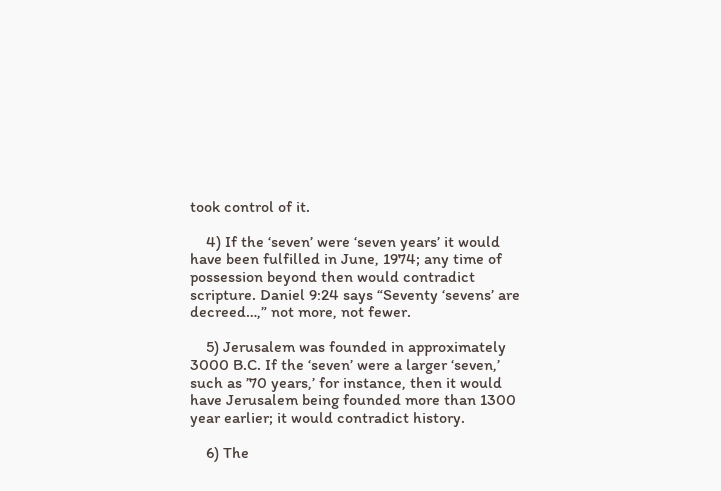took control of it.

    4) If the ‘seven’ were ‘seven years’ it would have been fulfilled in June, 1974; any time of possession beyond then would contradict scripture. Daniel 9:24 says “Seventy ‘sevens’ are decreed…,” not more, not fewer.

    5) Jerusalem was founded in approximately 3000 B.C. If the ‘seven’ were a larger ‘seven,’ such as ’70 years,’ for instance, then it would have Jerusalem being founded more than 1300 year earlier; it would contradict history.

    6) The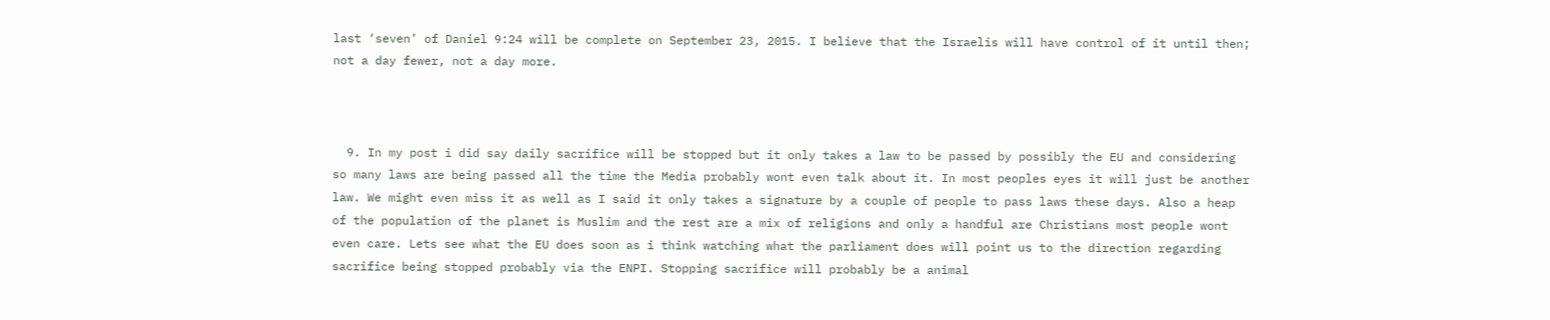last ‘seven’ of Daniel 9:24 will be complete on September 23, 2015. I believe that the Israelis will have control of it until then; not a day fewer, not a day more.



  9. In my post i did say daily sacrifice will be stopped but it only takes a law to be passed by possibly the EU and considering so many laws are being passed all the time the Media probably wont even talk about it. In most peoples eyes it will just be another law. We might even miss it as well as I said it only takes a signature by a couple of people to pass laws these days. Also a heap of the population of the planet is Muslim and the rest are a mix of religions and only a handful are Christians most people wont even care. Lets see what the EU does soon as i think watching what the parliament does will point us to the direction regarding sacrifice being stopped probably via the ENPI. Stopping sacrifice will probably be a animal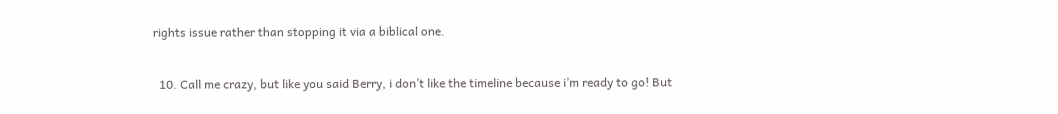rights issue rather than stopping it via a biblical one.


  10. Call me crazy, but like you said Berry, i don’t like the timeline because i’m ready to go! But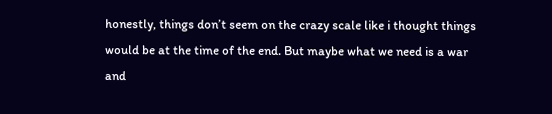honestly, things don’t seem on the crazy scale like i thought things would be at the time of the end. But maybe what we need is a war and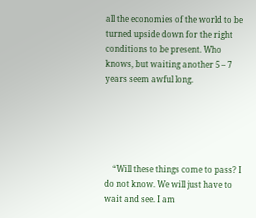all the economies of the world to be turned upside down for the right conditions to be present. Who knows, but waiting another 5 – 7 years seem awful long.





    “Will these things come to pass? I do not know. We will just have to wait and see. I am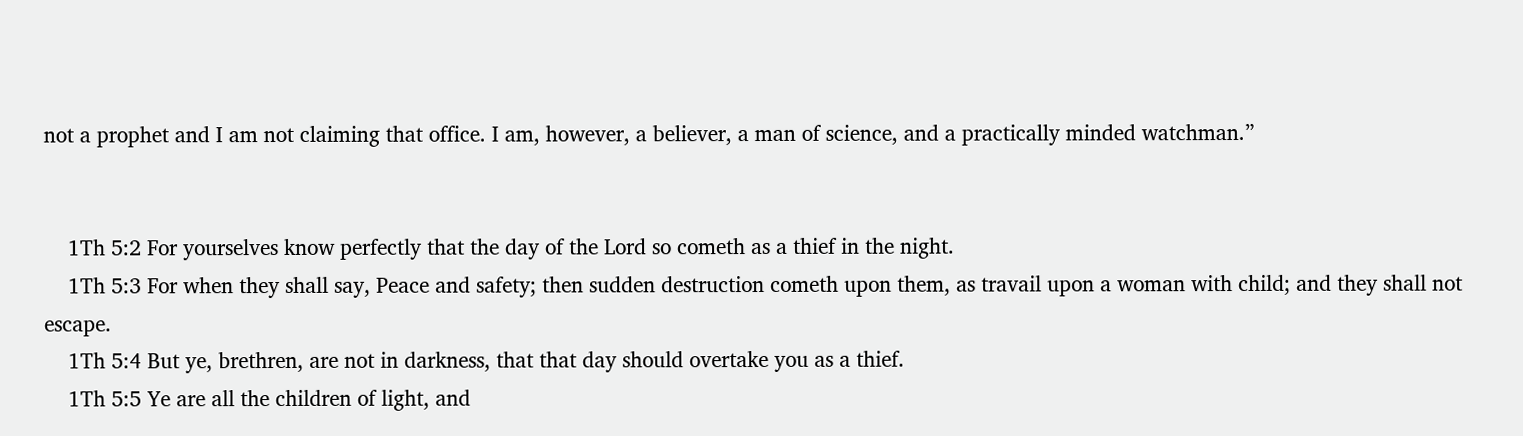not a prophet and I am not claiming that office. I am, however, a believer, a man of science, and a practically minded watchman.”


    1Th 5:2 For yourselves know perfectly that the day of the Lord so cometh as a thief in the night.
    1Th 5:3 For when they shall say, Peace and safety; then sudden destruction cometh upon them, as travail upon a woman with child; and they shall not escape.
    1Th 5:4 But ye, brethren, are not in darkness, that that day should overtake you as a thief.
    1Th 5:5 Ye are all the children of light, and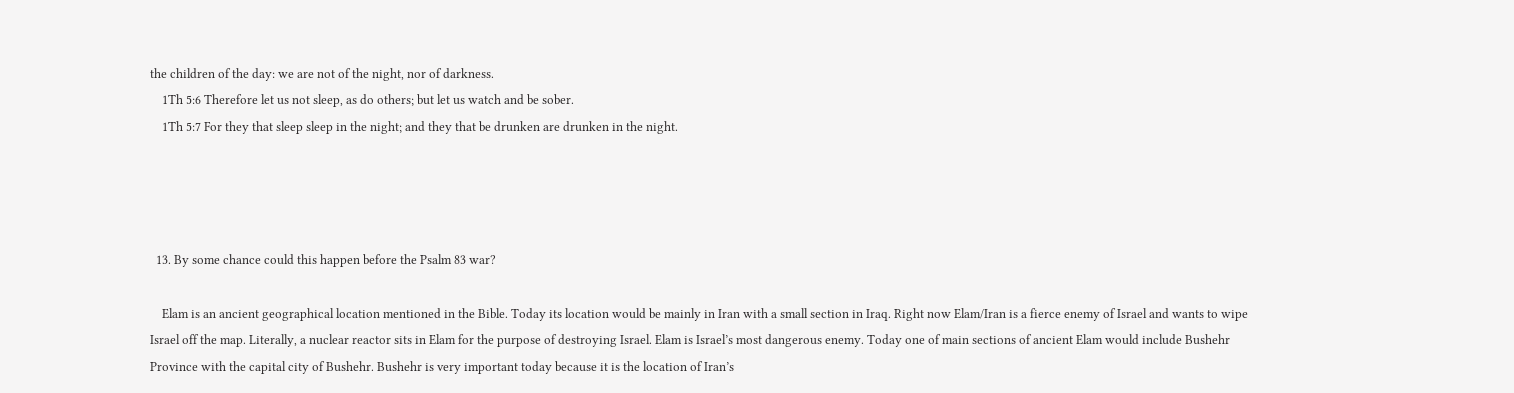the children of the day: we are not of the night, nor of darkness.
    1Th 5:6 Therefore let us not sleep, as do others; but let us watch and be sober.
    1Th 5:7 For they that sleep sleep in the night; and they that be drunken are drunken in the night.




  13. By some chance could this happen before the Psalm 83 war?

    Elam is an ancient geographical location mentioned in the Bible. Today its location would be mainly in Iran with a small section in Iraq. Right now Elam/Iran is a fierce enemy of Israel and wants to wipe Israel off the map. Literally, a nuclear reactor sits in Elam for the purpose of destroying Israel. Elam is Israel’s most dangerous enemy. Today one of main sections of ancient Elam would include Bushehr Province with the capital city of Bushehr. Bushehr is very important today because it is the location of Iran’s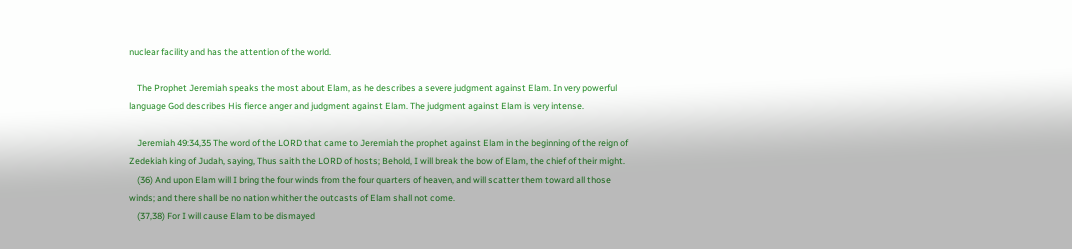nuclear facility and has the attention of the world.

    The Prophet Jeremiah speaks the most about Elam, as he describes a severe judgment against Elam. In very powerful language God describes His fierce anger and judgment against Elam. The judgment against Elam is very intense.

    Jeremiah 49:34,35 The word of the LORD that came to Jeremiah the prophet against Elam in the beginning of the reign of Zedekiah king of Judah, saying, Thus saith the LORD of hosts; Behold, I will break the bow of Elam, the chief of their might.
    (36) And upon Elam will I bring the four winds from the four quarters of heaven, and will scatter them toward all those winds; and there shall be no nation whither the outcasts of Elam shall not come.
    (37,38) For I will cause Elam to be dismayed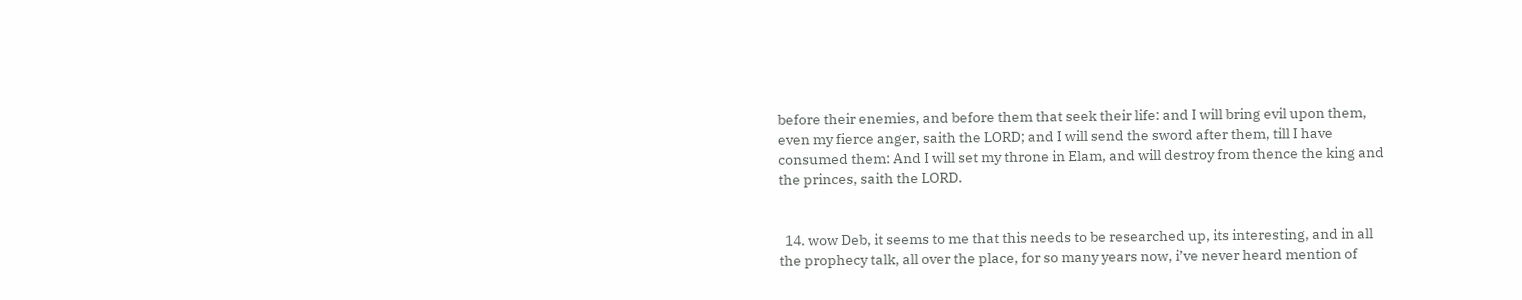before their enemies, and before them that seek their life: and I will bring evil upon them, even my fierce anger, saith the LORD; and I will send the sword after them, till I have consumed them: And I will set my throne in Elam, and will destroy from thence the king and the princes, saith the LORD.


  14. wow Deb, it seems to me that this needs to be researched up, its interesting, and in all the prophecy talk, all over the place, for so many years now, i’ve never heard mention of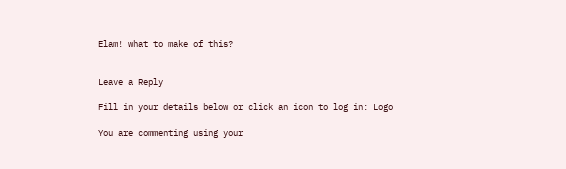Elam! what to make of this?


Leave a Reply

Fill in your details below or click an icon to log in: Logo

You are commenting using your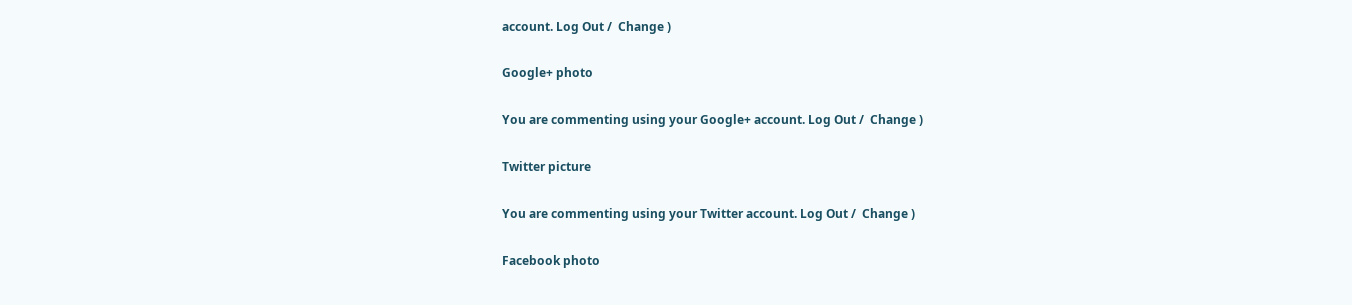account. Log Out /  Change )

Google+ photo

You are commenting using your Google+ account. Log Out /  Change )

Twitter picture

You are commenting using your Twitter account. Log Out /  Change )

Facebook photo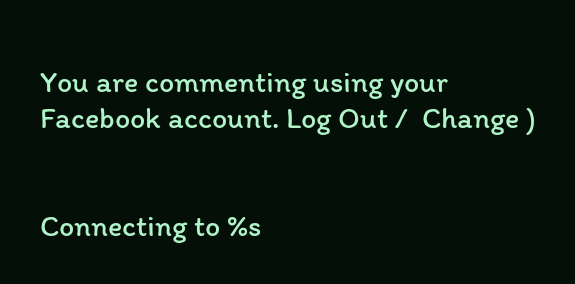You are commenting using your Facebook account. Log Out /  Change )


Connecting to %s